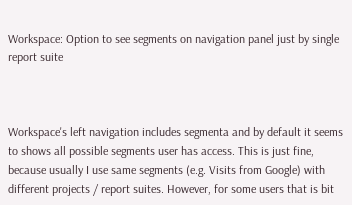Workspace: Option to see segments on navigation panel just by single report suite



Workspace's left navigation includes segmenta and by default it seems to shows all possible segments user has access. This is just fine, because usually I use same segments (e.g. Visits from Google) with different projects / report suites. However, for some users that is bit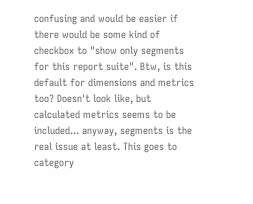confusing and would be easier if there would be some kind of checkbox to "show only segments for this report suite". Btw, is this default for dimensions and metrics too? Doesn't look like, but calculated metrics seems to be included... anyway, segments is the real issue at least. This goes to category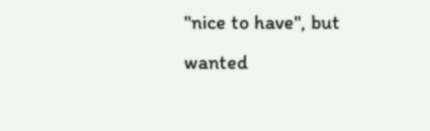"nice to have", but wanted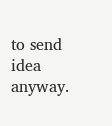to send idea anyway.